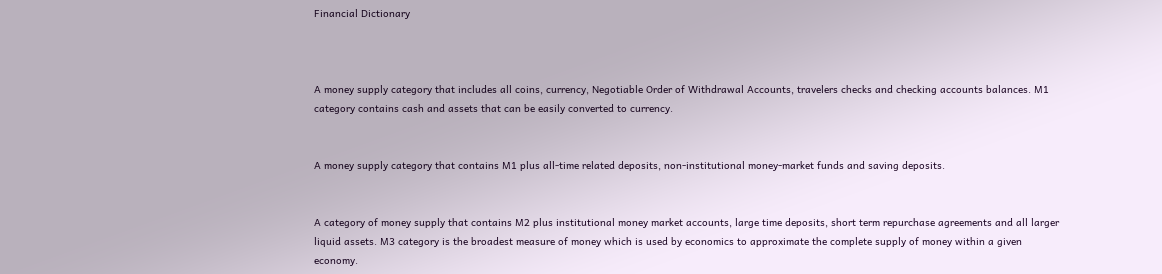Financial Dictionary



A money supply category that includes all coins, currency, Negotiable Order of Withdrawal Accounts, travelers checks and checking accounts balances. M1 category contains cash and assets that can be easily converted to currency.


A money supply category that contains M1 plus all-time related deposits, non-institutional money-market funds and saving deposits.


A category of money supply that contains M2 plus institutional money market accounts, large time deposits, short term repurchase agreements and all larger liquid assets. M3 category is the broadest measure of money which is used by economics to approximate the complete supply of money within a given economy.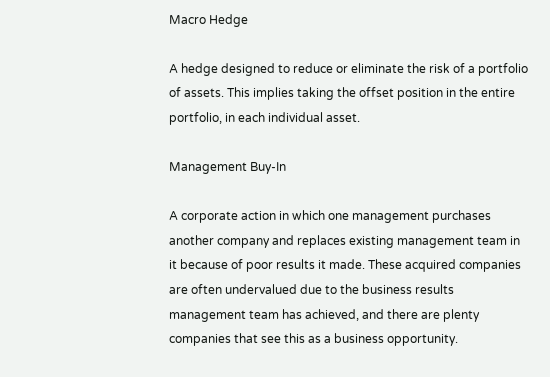Macro Hedge

A hedge designed to reduce or eliminate the risk of a portfolio of assets. This implies taking the offset position in the entire portfolio, in each individual asset.

Management Buy-In

A corporate action in which one management purchases another company and replaces existing management team in it because of poor results it made. These acquired companies are often undervalued due to the business results management team has achieved, and there are plenty companies that see this as a business opportunity.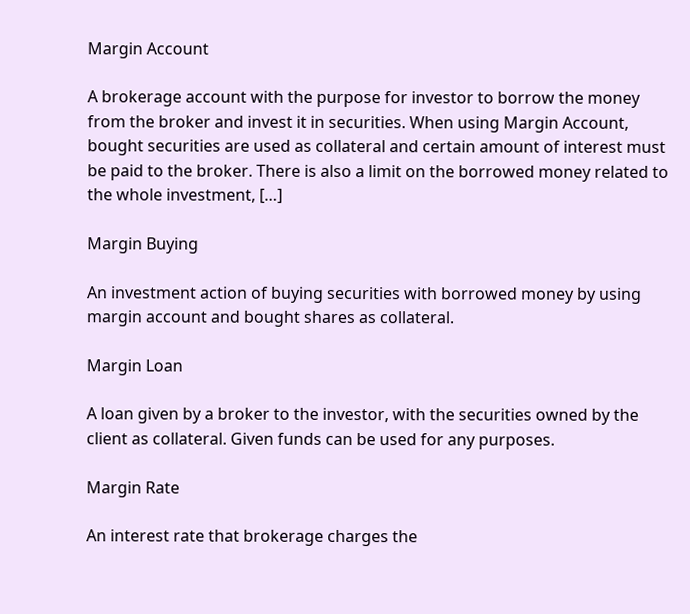Margin Account

A brokerage account with the purpose for investor to borrow the money from the broker and invest it in securities. When using Margin Account, bought securities are used as collateral and certain amount of interest must be paid to the broker. There is also a limit on the borrowed money related to the whole investment, […]

Margin Buying

An investment action of buying securities with borrowed money by using margin account and bought shares as collateral.

Margin Loan

A loan given by a broker to the investor, with the securities owned by the client as collateral. Given funds can be used for any purposes.

Margin Rate

An interest rate that brokerage charges the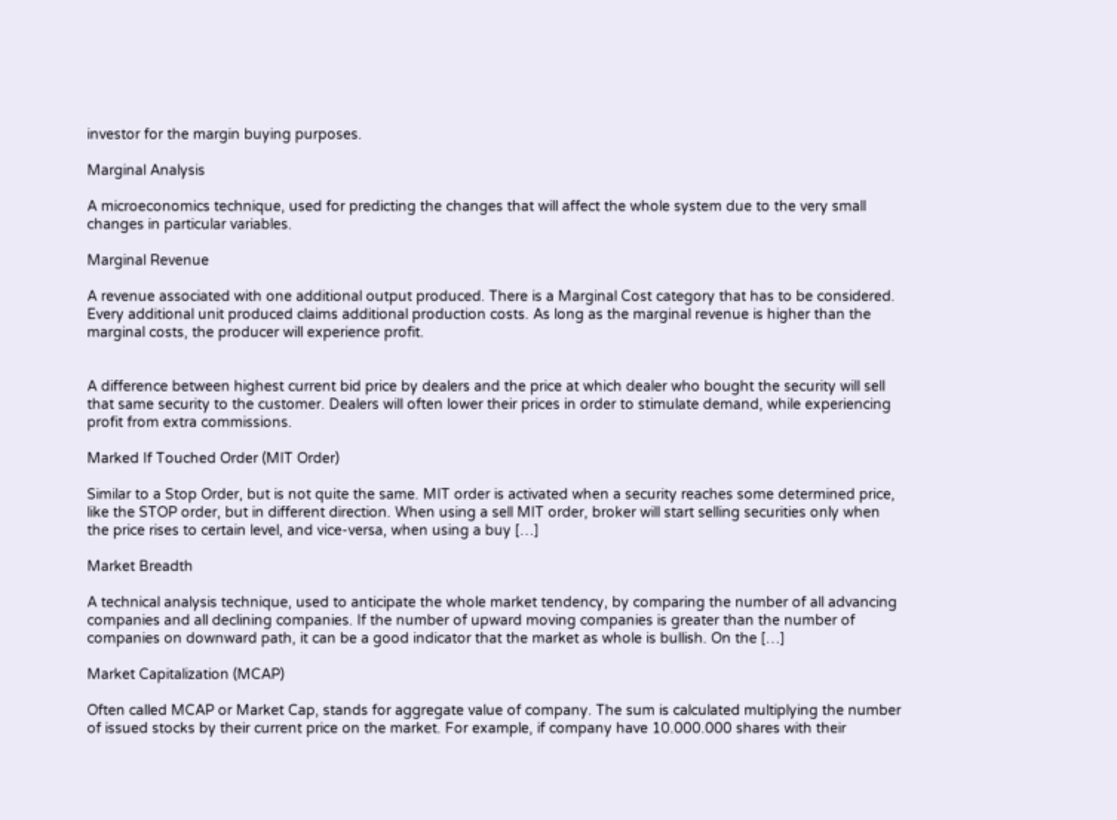investor for the margin buying purposes.

Marginal Analysis

A microeconomics technique, used for predicting the changes that will affect the whole system due to the very small changes in particular variables.

Marginal Revenue

A revenue associated with one additional output produced. There is a Marginal Cost category that has to be considered. Every additional unit produced claims additional production costs. As long as the marginal revenue is higher than the marginal costs, the producer will experience profit.


A difference between highest current bid price by dealers and the price at which dealer who bought the security will sell that same security to the customer. Dealers will often lower their prices in order to stimulate demand, while experiencing profit from extra commissions.

Marked If Touched Order (MIT Order)

Similar to a Stop Order, but is not quite the same. MIT order is activated when a security reaches some determined price, like the STOP order, but in different direction. When using a sell MIT order, broker will start selling securities only when the price rises to certain level, and vice-versa, when using a buy […]

Market Breadth

A technical analysis technique, used to anticipate the whole market tendency, by comparing the number of all advancing companies and all declining companies. If the number of upward moving companies is greater than the number of companies on downward path, it can be a good indicator that the market as whole is bullish. On the […]

Market Capitalization (MCAP)

Often called MCAP or Market Cap, stands for aggregate value of company. The sum is calculated multiplying the number of issued stocks by their current price on the market. For example, if company have 10.000.000 shares with their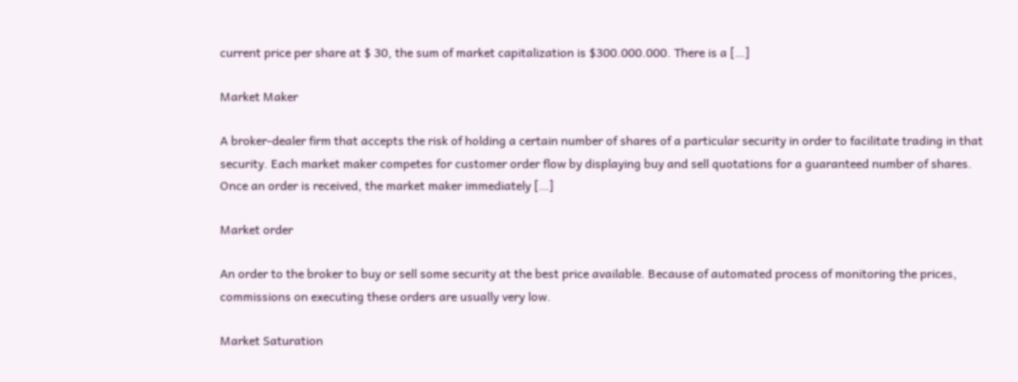current price per share at $ 30, the sum of market capitalization is $300.000.000. There is a […]

Market Maker

A broker-dealer firm that accepts the risk of holding a certain number of shares of a particular security in order to facilitate trading in that security. Each market maker competes for customer order flow by displaying buy and sell quotations for a guaranteed number of shares. Once an order is received, the market maker immediately […]

Market order

An order to the broker to buy or sell some security at the best price available. Because of automated process of monitoring the prices, commissions on executing these orders are usually very low.

Market Saturation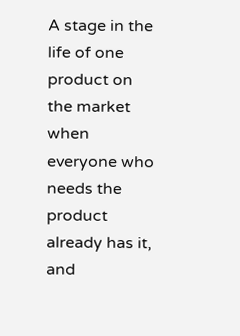A stage in the life of one product on the market when everyone who needs the product already has it, and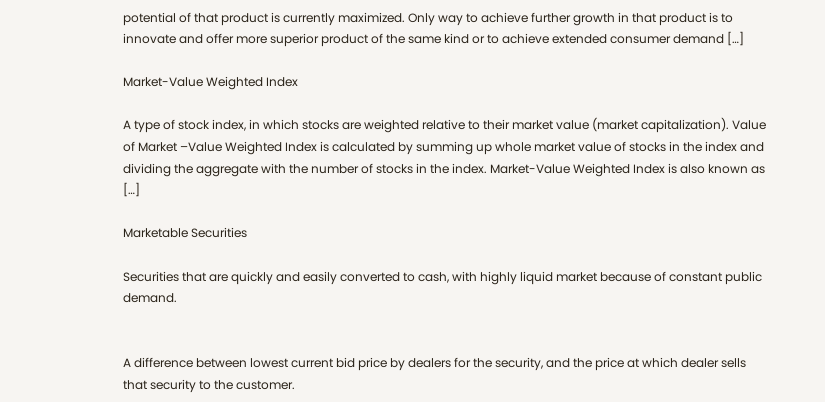potential of that product is currently maximized. Only way to achieve further growth in that product is to innovate and offer more superior product of the same kind or to achieve extended consumer demand […]

Market-Value Weighted Index

A type of stock index, in which stocks are weighted relative to their market value (market capitalization). Value of Market –Value Weighted Index is calculated by summing up whole market value of stocks in the index and dividing the aggregate with the number of stocks in the index. Market-Value Weighted Index is also known as […]

Marketable Securities

Securities that are quickly and easily converted to cash, with highly liquid market because of constant public demand.


A difference between lowest current bid price by dealers for the security, and the price at which dealer sells that security to the customer.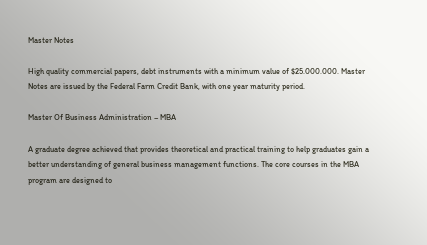Master Notes

High quality commercial papers, debt instruments with a minimum value of $25.000.000. Master Notes are issued by the Federal Farm Credit Bank, with one year maturity period.

Master Of Business Administration – MBA

A graduate degree achieved that provides theoretical and practical training to help graduates gain a better understanding of general business management functions. The core courses in the MBA program are designed to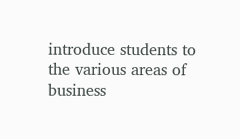introduce students to the various areas of business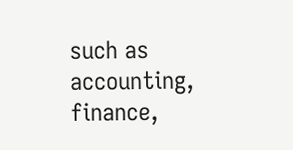such as accounting, finance,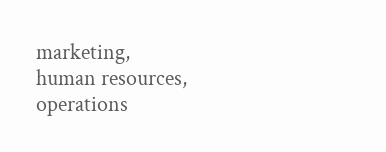marketing, human resources, operations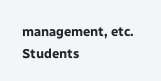management, etc. Students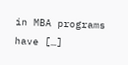in MBA programs have […]